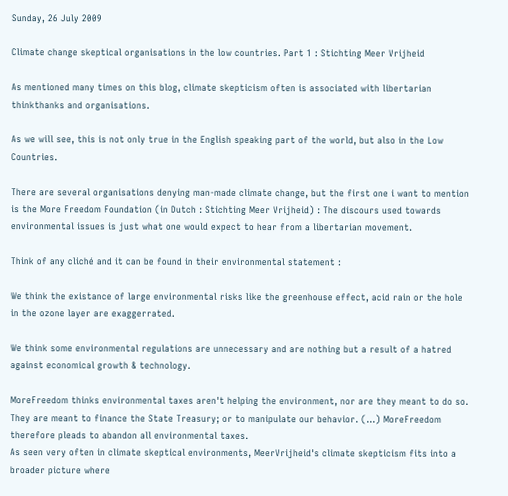Sunday, 26 July 2009

Climate change skeptical organisations in the low countries. Part 1 : Stichting Meer Vrijheid

As mentioned many times on this blog, climate skepticism often is associated with libertarian thinkthanks and organisations.

As we will see, this is not only true in the English speaking part of the world, but also in the Low Countries.

There are several organisations denying man-made climate change, but the first one i want to mention is the More Freedom Foundation (in Dutch : Stichting Meer Vrijheid) : The discours used towards environmental issues is just what one would expect to hear from a libertarian movement.

Think of any cliché and it can be found in their environmental statement :

We think the existance of large environmental risks like the greenhouse effect, acid rain or the hole in the ozone layer are exaggerrated.

We think some environmental regulations are unnecessary and are nothing but a result of a hatred against economical growth & technology.

MoreFreedom thinks environmental taxes aren't helping the environment, nor are they meant to do so. They are meant to finance the State Treasury; or to manipulate our behavior. (...) MoreFreedom therefore pleads to abandon all environmental taxes.
As seen very often in climate skeptical environments, MeerVrijheid's climate skepticism fits into a broader picture where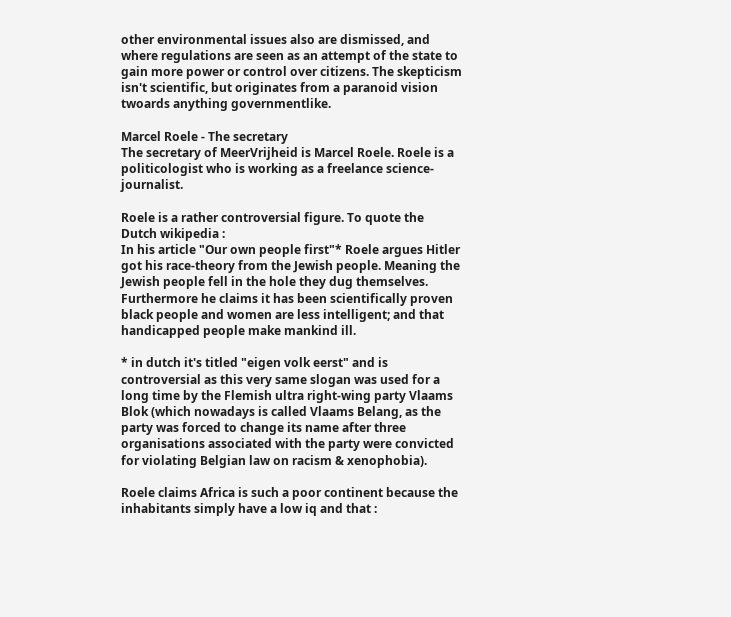other environmental issues also are dismissed, and where regulations are seen as an attempt of the state to gain more power or control over citizens. The skepticism isn't scientific, but originates from a paranoid vision twoards anything governmentlike.

Marcel Roele - The secretary
The secretary of MeerVrijheid is Marcel Roele. Roele is a politicologist who is working as a freelance science-journalist.

Roele is a rather controversial figure. To quote the Dutch wikipedia :
In his article "Our own people first"* Roele argues Hitler got his race-theory from the Jewish people. Meaning the Jewish people fell in the hole they dug themselves. Furthermore he claims it has been scientifically proven black people and women are less intelligent; and that handicapped people make mankind ill.

* in dutch it's titled "eigen volk eerst" and is controversial as this very same slogan was used for a long time by the Flemish ultra right-wing party Vlaams Blok (which nowadays is called Vlaams Belang, as the party was forced to change its name after three organisations associated with the party were convicted for violating Belgian law on racism & xenophobia).

Roele claims Africa is such a poor continent because the inhabitants simply have a low iq and that :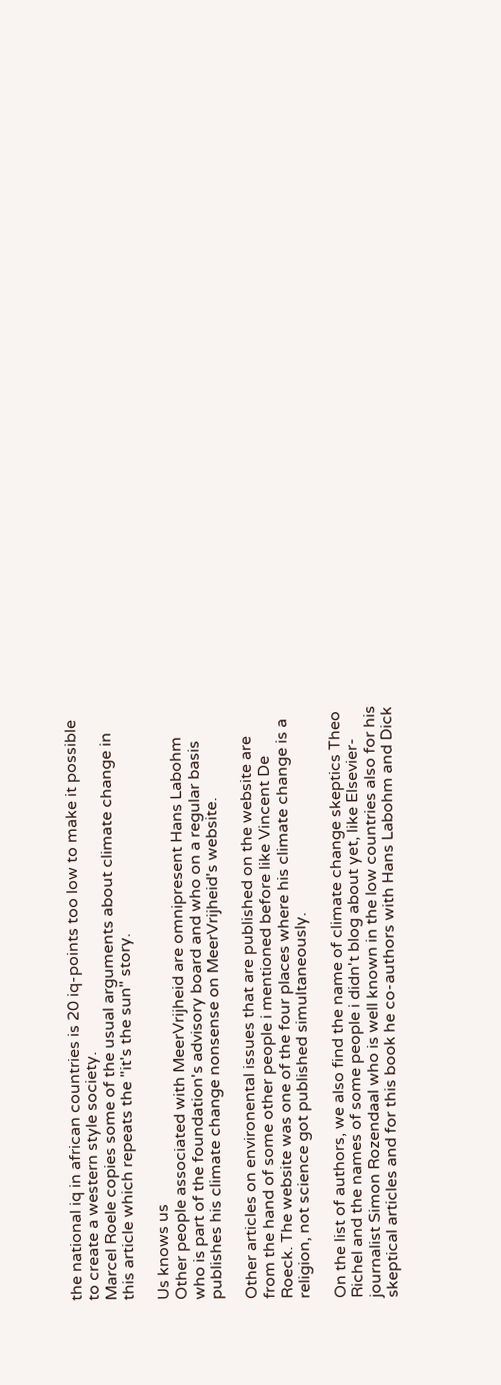the national iq in african countries is 20 iq-points too low to make it possible to create a western style society.
Marcel Roele copies some of the usual arguments about climate change in this article which repeats the "it's the sun" story.

Us knows us
Other people associated with MeerVrijheid are omnipresent Hans Labohm who is part of the foundation's advisory board and who on a regular basis publishes his climate change nonsense on MeerVrijheid's website.

Other articles on environental issues that are published on the website are from the hand of some other people i mentioned before like Vincent De Roeck. The website was one of the four places where his climate change is a religion, not science got published simultaneously.

On the list of authors, we also find the name of climate change skeptics Theo Richel and the names of some people i didn't blog about yet, like Elsevier-journalist Simon Rozendaal who is well known in the low countries also for his skeptical articles and for this book he co-authors with Hans Labohm and Dick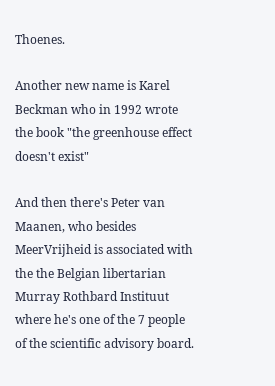Thoenes.

Another new name is Karel Beckman who in 1992 wrote the book "the greenhouse effect doesn't exist"

And then there's Peter van Maanen, who besides MeerVrijheid is associated with the the Belgian libertarian Murray Rothbard Instituut where he's one of the 7 people of the scientific advisory board.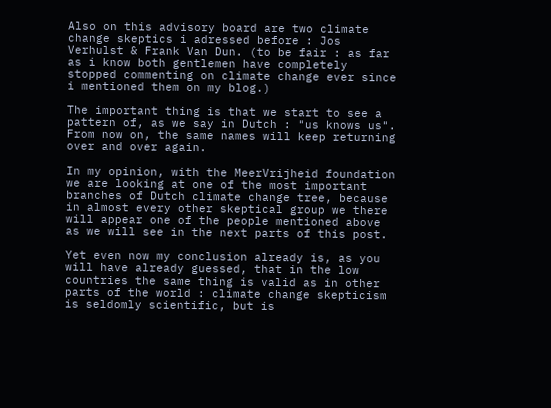Also on this advisory board are two climate change skeptics i adressed before : Jos Verhulst & Frank Van Dun. (to be fair : as far as i know both gentlemen have completely stopped commenting on climate change ever since i mentioned them on my blog.)

The important thing is that we start to see a pattern of, as we say in Dutch : "us knows us". From now on, the same names will keep returning over and over again.

In my opinion, with the MeerVrijheid foundation we are looking at one of the most important branches of Dutch climate change tree, because in almost every other skeptical group we there will appear one of the people mentioned above as we will see in the next parts of this post.

Yet even now my conclusion already is, as you will have already guessed, that in the low countries the same thing is valid as in other parts of the world : climate change skepticism is seldomly scientific, but is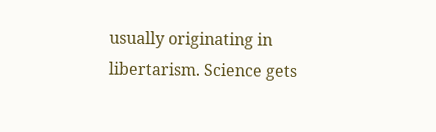usually originating in libertarism. Science gets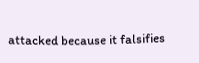attacked because it falsifies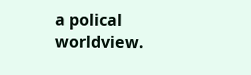a polical worldview.